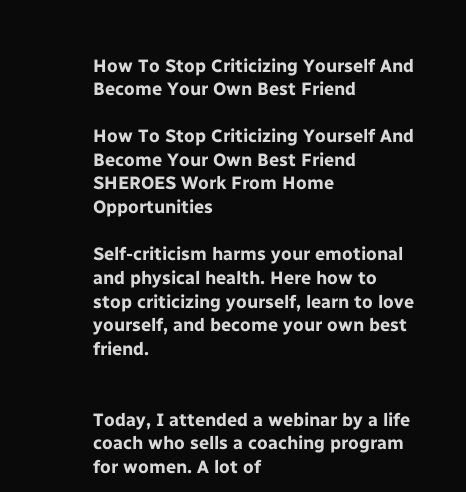How To Stop Criticizing Yourself And Become Your Own Best Friend

How To Stop Criticizing Yourself And Become Your Own Best Friend
SHEROES Work From Home Opportunities

Self-criticism harms your emotional and physical health. Here how to stop criticizing yourself, learn to love yourself, and become your own best friend.


Today, I attended a webinar by a life coach who sells a coaching program for women. A lot of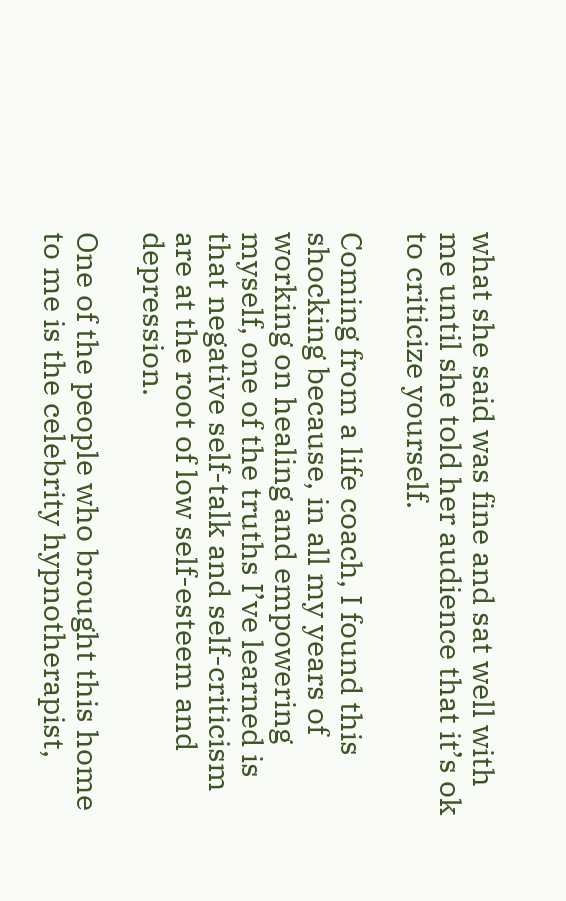what she said was fine and sat well with me until she told her audience that it’s ok to criticize yourself.

Coming from a life coach, I found this shocking because, in all my years of working on healing and empowering myself, one of the truths I’ve learned is that negative self-talk and self-criticism are at the root of low self-esteem and depression.

One of the people who brought this home to me is the celebrity hypnotherapist,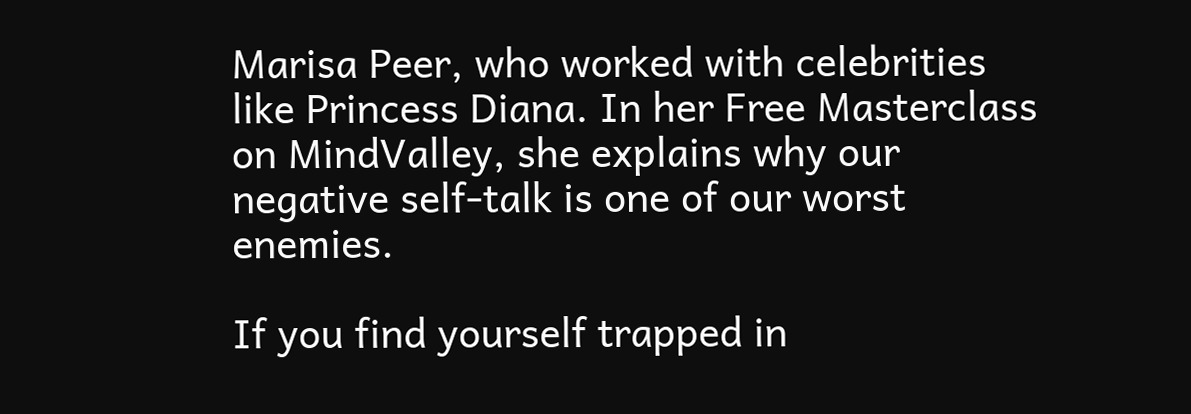Marisa Peer, who worked with celebrities like Princess Diana. In her Free Masterclass on MindValley, she explains why our negative self-talk is one of our worst enemies.

If you find yourself trapped in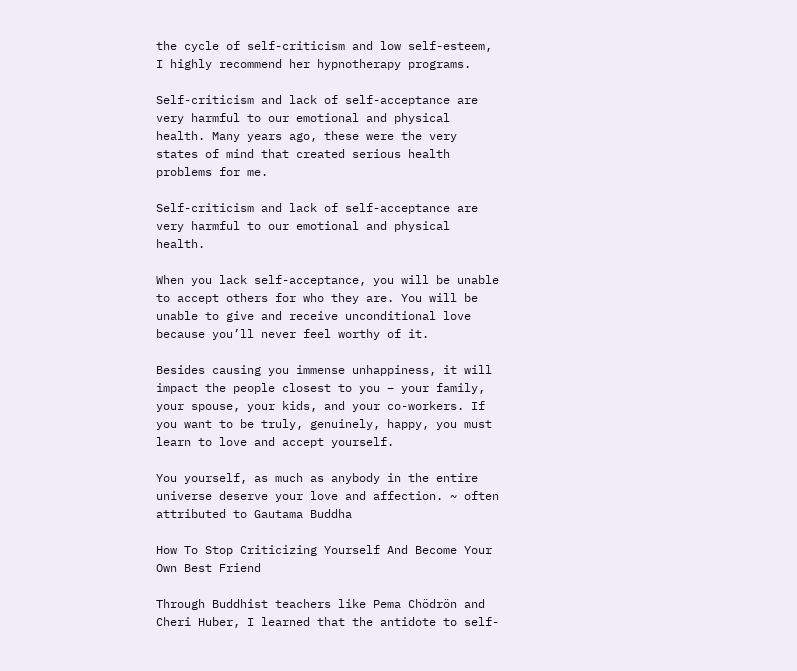the cycle of self-criticism and low self-esteem, I highly recommend her hypnotherapy programs.

Self-criticism and lack of self-acceptance are very harmful to our emotional and physical health. Many years ago, these were the very states of mind that created serious health problems for me.

Self-criticism and lack of self-acceptance are very harmful to our emotional and physical health.

When you lack self-acceptance, you will be unable to accept others for who they are. You will be unable to give and receive unconditional love because you’ll never feel worthy of it.

Besides causing you immense unhappiness, it will impact the people closest to you – your family, your spouse, your kids, and your co-workers. If you want to be truly, genuinely, happy, you must learn to love and accept yourself.

You yourself, as much as anybody in the entire universe deserve your love and affection. ~ often attributed to Gautama Buddha

How To Stop Criticizing Yourself And Become Your Own Best Friend

Through Buddhist teachers like Pema Chödrön and Cheri Huber, I learned that the antidote to self-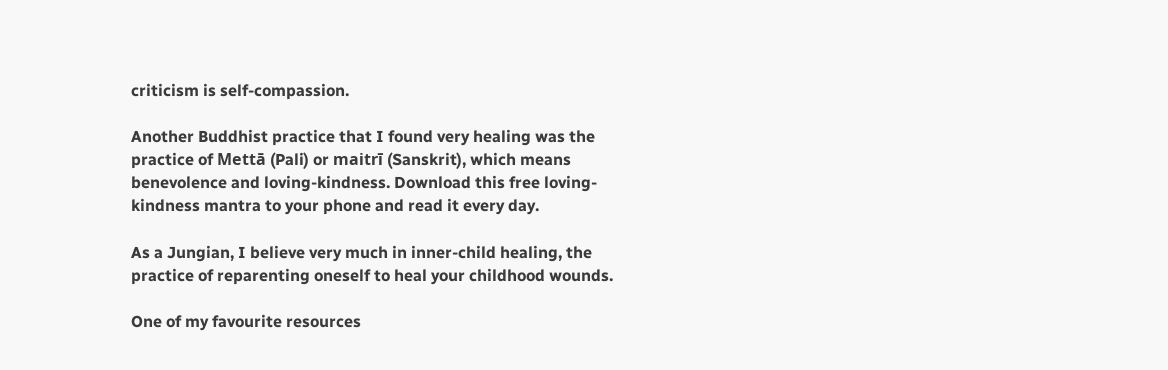criticism is self-compassion.

Another Buddhist practice that I found very healing was the practice of Mettā (Pali) or maitrī (Sanskrit), which means benevolence and loving-kindness. Download this free loving-kindness mantra to your phone and read it every day.

As a Jungian, I believe very much in inner-child healing, the practice of reparenting oneself to heal your childhood wounds.

One of my favourite resources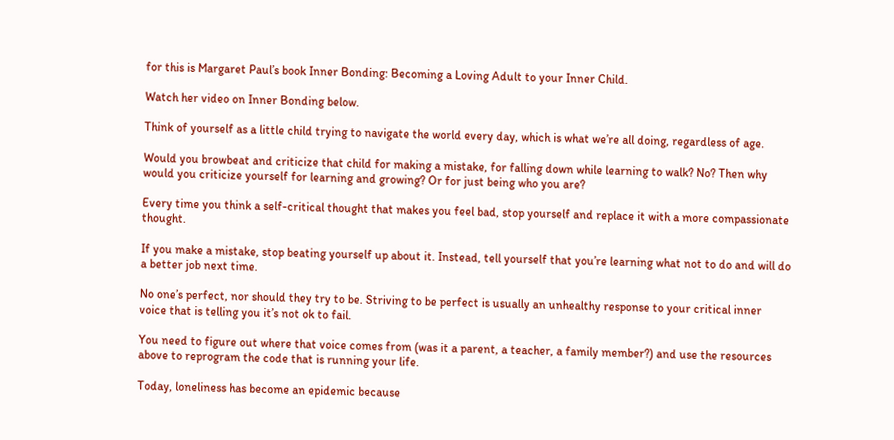for this is Margaret Paul’s book Inner Bonding: Becoming a Loving Adult to your Inner Child.

Watch her video on Inner Bonding below.

Think of yourself as a little child trying to navigate the world every day, which is what we’re all doing, regardless of age.

Would you browbeat and criticize that child for making a mistake, for falling down while learning to walk? No? Then why would you criticize yourself for learning and growing? Or for just being who you are?

Every time you think a self-critical thought that makes you feel bad, stop yourself and replace it with a more compassionate thought.

If you make a mistake, stop beating yourself up about it. Instead, tell yourself that you’re learning what not to do and will do a better job next time.

No one’s perfect, nor should they try to be. Striving to be perfect is usually an unhealthy response to your critical inner voice that is telling you it’s not ok to fail.

You need to figure out where that voice comes from (was it a parent, a teacher, a family member?) and use the resources above to reprogram the code that is running your life.

Today, loneliness has become an epidemic because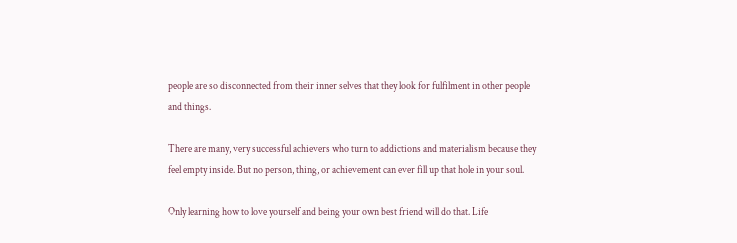people are so disconnected from their inner selves that they look for fulfilment in other people and things.

There are many, very successful achievers who turn to addictions and materialism because they feel empty inside. But no person, thing, or achievement can ever fill up that hole in your soul.

Only learning how to love yourself and being your own best friend will do that. Life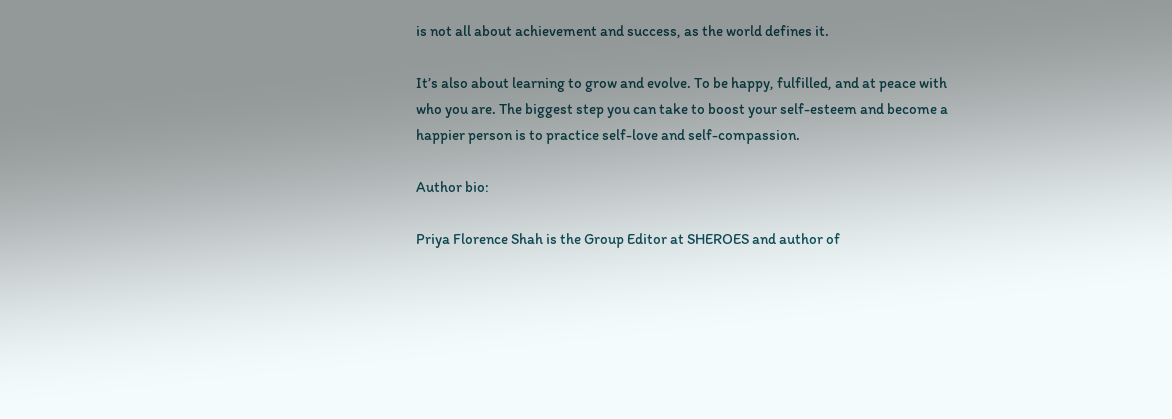is not all about achievement and success, as the world defines it.

It’s also about learning to grow and evolve. To be happy, fulfilled, and at peace with who you are. The biggest step you can take to boost your self-esteem and become a happier person is to practice self-love and self-compassion.

Author bio:

Priya Florence Shah is the Group Editor at SHEROES and author of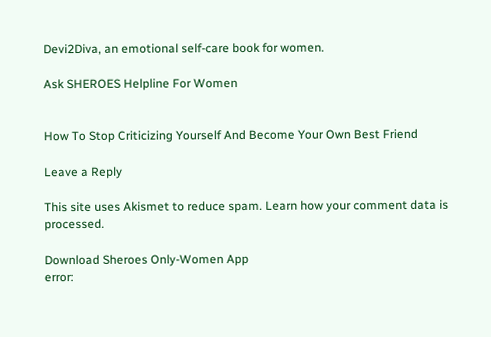Devi2Diva, an emotional self-care book for women.

Ask SHEROES Helpline For Women


How To Stop Criticizing Yourself And Become Your Own Best Friend

Leave a Reply

This site uses Akismet to reduce spam. Learn how your comment data is processed.

Download Sheroes Only-Women App
error: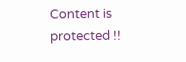Content is protected !!